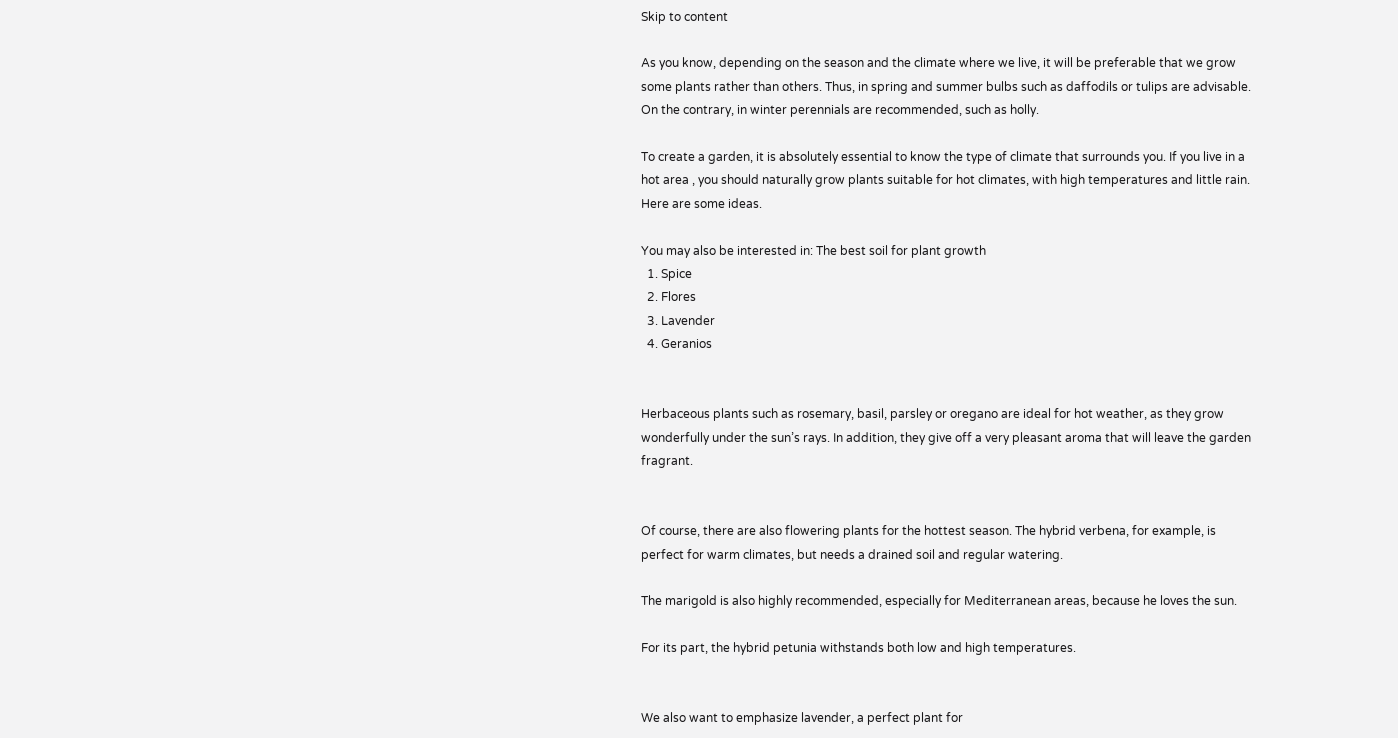Skip to content

As you know, depending on the season and the climate where we live, it will be preferable that we grow some plants rather than others. Thus, in spring and summer bulbs such as daffodils or tulips are advisable. On the contrary, in winter perennials are recommended, such as holly.

To create a garden, it is absolutely essential to know the type of climate that surrounds you. If you live in a hot area , you should naturally grow plants suitable for hot climates, with high temperatures and little rain. Here are some ideas.

You may also be interested in: The best soil for plant growth
  1. Spice
  2. Flores
  3. Lavender
  4. Geranios


Herbaceous plants such as rosemary, basil, parsley or oregano are ideal for hot weather, as they grow wonderfully under the sun’s rays. In addition, they give off a very pleasant aroma that will leave the garden fragrant.


Of course, there are also flowering plants for the hottest season. The hybrid verbena, for example, is perfect for warm climates, but needs a drained soil and regular watering.

The marigold is also highly recommended, especially for Mediterranean areas, because he loves the sun.

For its part, the hybrid petunia withstands both low and high temperatures.


We also want to emphasize lavender, a perfect plant for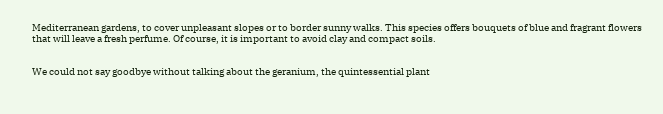Mediterranean gardens, to cover unpleasant slopes or to border sunny walks. This species offers bouquets of blue and fragrant flowers that will leave a fresh perfume. Of course, it is important to avoid clay and compact soils.


We could not say goodbye without talking about the geranium, the quintessential plant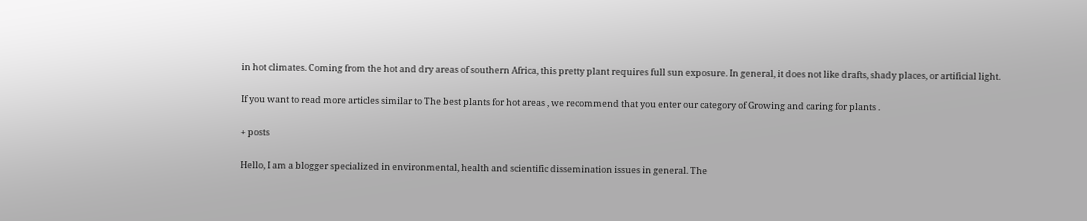in hot climates. Coming from the hot and dry areas of southern Africa, this pretty plant requires full sun exposure. In general, it does not like drafts, shady places, or artificial light.

If you want to read more articles similar to The best plants for hot areas , we recommend that you enter our category of Growing and caring for plants .

+ posts

Hello, I am a blogger specialized in environmental, health and scientific dissemination issues in general. The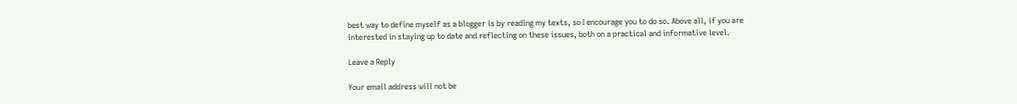best way to define myself as a blogger is by reading my texts, so I encourage you to do so. Above all, if you are interested in staying up to date and reflecting on these issues, both on a practical and informative level.

Leave a Reply

Your email address will not be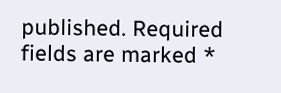published. Required fields are marked *